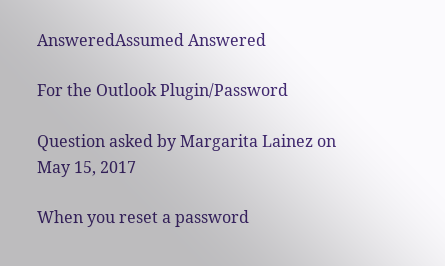AnsweredAssumed Answered

For the Outlook Plugin/Password

Question asked by Margarita Lainez on May 15, 2017

When you reset a password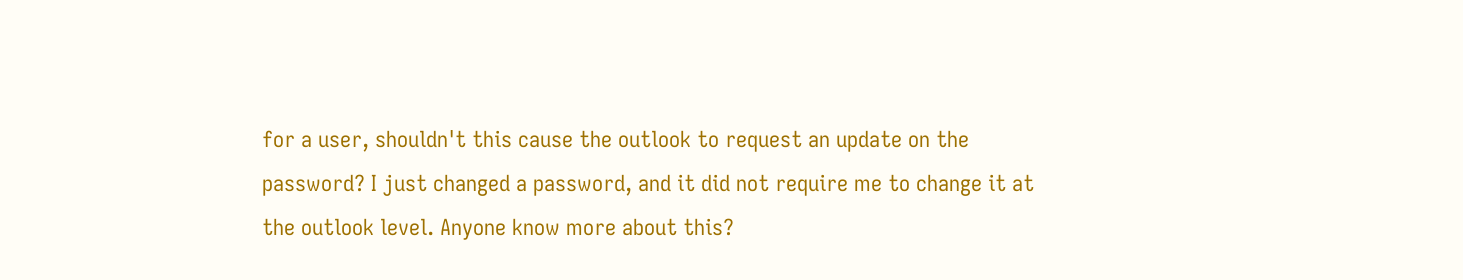for a user, shouldn't this cause the outlook to request an update on the password? I just changed a password, and it did not require me to change it at the outlook level. Anyone know more about this?